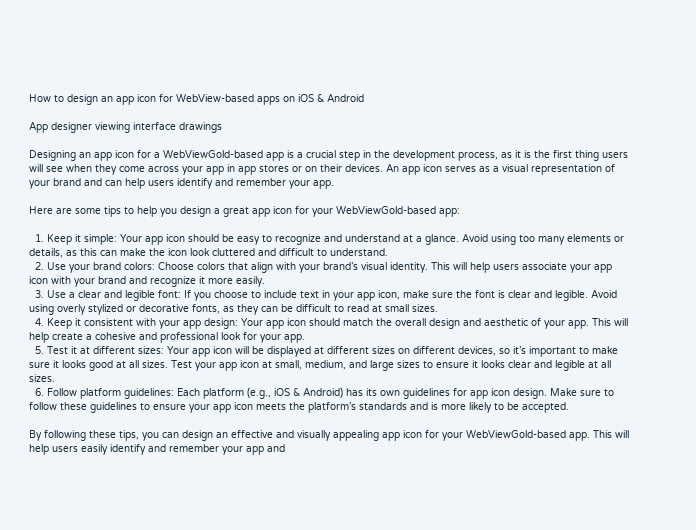How to design an app icon for WebView-based apps on iOS & Android

App designer viewing interface drawings

Designing an app icon for a WebViewGold-based app is a crucial step in the development process, as it is the first thing users will see when they come across your app in app stores or on their devices. An app icon serves as a visual representation of your brand and can help users identify and remember your app.

Here are some tips to help you design a great app icon for your WebViewGold-based app:

  1. Keep it simple: Your app icon should be easy to recognize and understand at a glance. Avoid using too many elements or details, as this can make the icon look cluttered and difficult to understand.
  2. Use your brand colors: Choose colors that align with your brand’s visual identity. This will help users associate your app icon with your brand and recognize it more easily.
  3. Use a clear and legible font: If you choose to include text in your app icon, make sure the font is clear and legible. Avoid using overly stylized or decorative fonts, as they can be difficult to read at small sizes.
  4. Keep it consistent with your app design: Your app icon should match the overall design and aesthetic of your app. This will help create a cohesive and professional look for your app.
  5. Test it at different sizes: Your app icon will be displayed at different sizes on different devices, so it’s important to make sure it looks good at all sizes. Test your app icon at small, medium, and large sizes to ensure it looks clear and legible at all sizes.
  6. Follow platform guidelines: Each platform (e.g., iOS & Android) has its own guidelines for app icon design. Make sure to follow these guidelines to ensure your app icon meets the platform’s standards and is more likely to be accepted.

By following these tips, you can design an effective and visually appealing app icon for your WebViewGold-based app. This will help users easily identify and remember your app and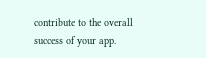contribute to the overall success of your app.